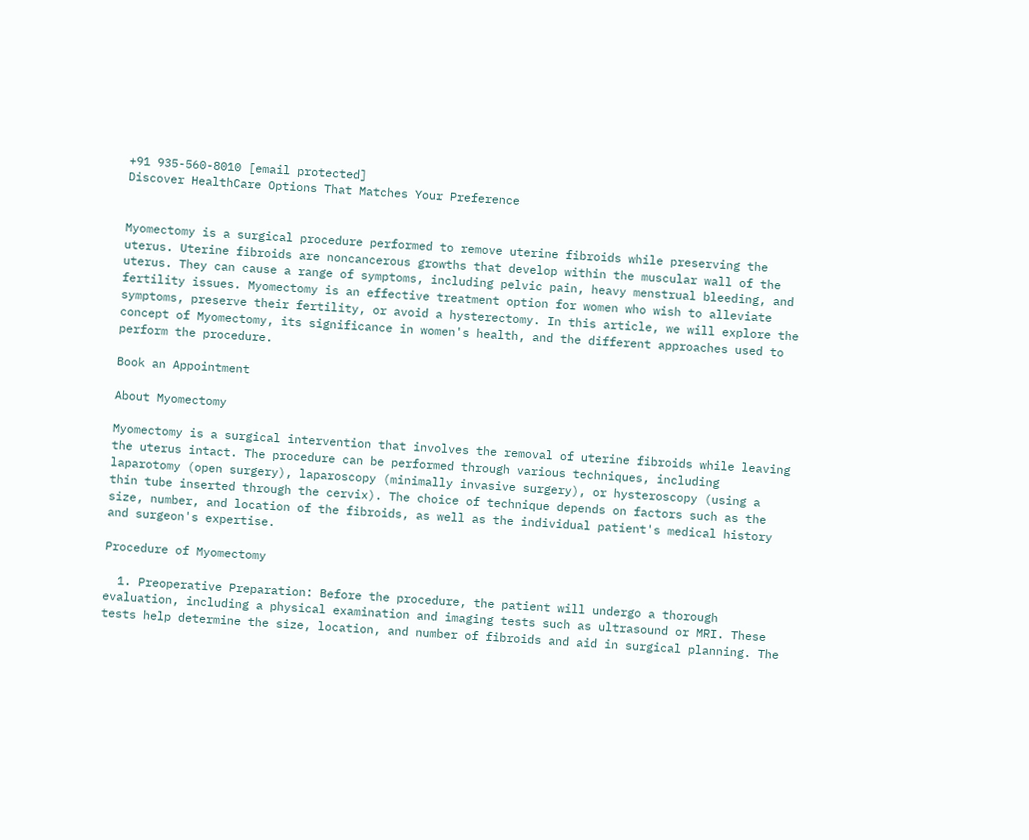+91 935-560-8010 [email protected]
Discover HealthCare Options That Matches Your Preference


Myomectomy is a surgical procedure performed to remove uterine fibroids while preserving the uterus. Uterine fibroids are noncancerous growths that develop within the muscular wall of the uterus. They can cause a range of symptoms, including pelvic pain, heavy menstrual bleeding, and fertility issues. Myomectomy is an effective treatment option for women who wish to alleviate symptoms, preserve their fertility, or avoid a hysterectomy. In this article, we will explore the concept of Myomectomy, its significance in women's health, and the different approaches used to perform the procedure.

Book an Appointment

About Myomectomy

Myomectomy is a surgical intervention that involves the removal of uterine fibroids while leaving the uterus intact. The procedure can be performed through various techniques, including laparotomy (open surgery), laparoscopy (minimally invasive surgery), or hysteroscopy (using a thin tube inserted through the cervix). The choice of technique depends on factors such as the size, number, and location of the fibroids, as well as the individual patient's medical history and surgeon's expertise.

Procedure of Myomectomy

  1. Preoperative Preparation: Before the procedure, the patient will undergo a thorough evaluation, including a physical examination and imaging tests such as ultrasound or MRI. These tests help determine the size, location, and number of fibroids and aid in surgical planning. The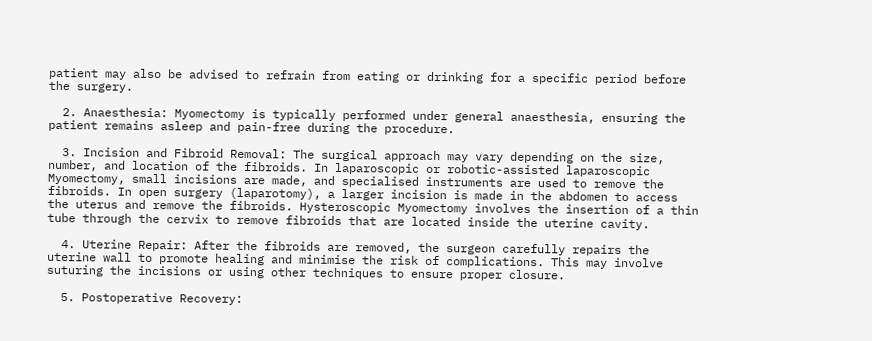patient may also be advised to refrain from eating or drinking for a specific period before the surgery.

  2. Anaesthesia: Myomectomy is typically performed under general anaesthesia, ensuring the patient remains asleep and pain-free during the procedure.

  3. Incision and Fibroid Removal: The surgical approach may vary depending on the size, number, and location of the fibroids. In laparoscopic or robotic-assisted laparoscopic Myomectomy, small incisions are made, and specialised instruments are used to remove the fibroids. In open surgery (laparotomy), a larger incision is made in the abdomen to access the uterus and remove the fibroids. Hysteroscopic Myomectomy involves the insertion of a thin tube through the cervix to remove fibroids that are located inside the uterine cavity.

  4. Uterine Repair: After the fibroids are removed, the surgeon carefully repairs the uterine wall to promote healing and minimise the risk of complications. This may involve suturing the incisions or using other techniques to ensure proper closure.

  5. Postoperative Recovery: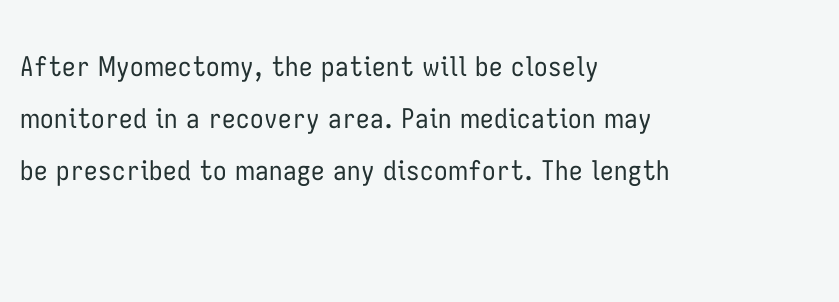After Myomectomy, the patient will be closely monitored in a recovery area. Pain medication may be prescribed to manage any discomfort. The length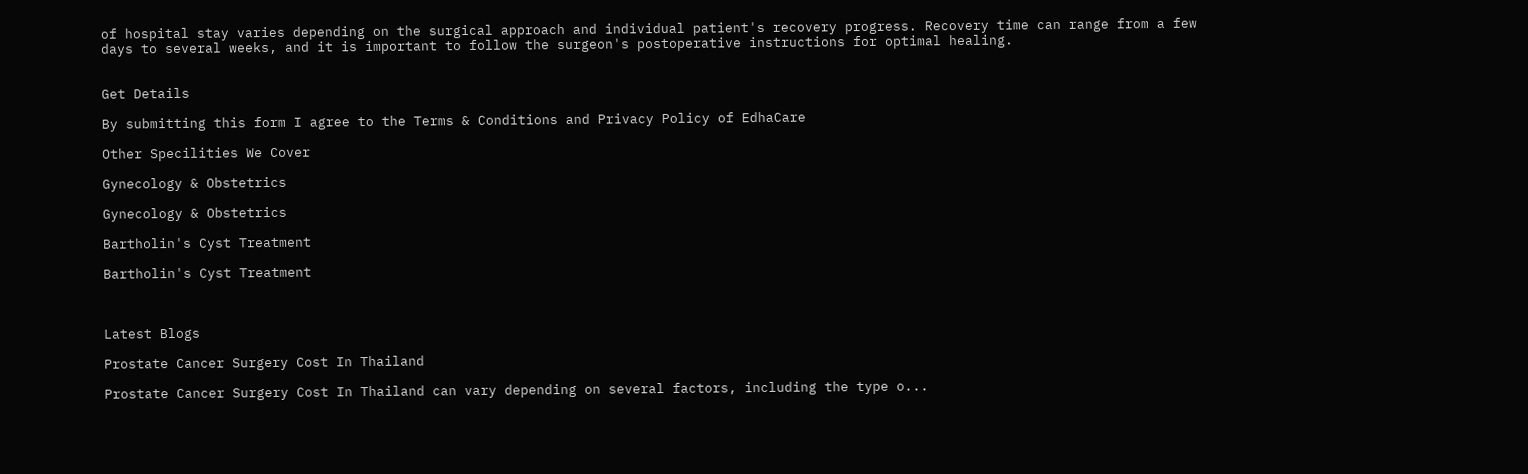of hospital stay varies depending on the surgical approach and individual patient's recovery progress. Recovery time can range from a few days to several weeks, and it is important to follow the surgeon's postoperative instructions for optimal healing.


Get Details

By submitting this form I agree to the Terms & Conditions and Privacy Policy of EdhaCare

Other Specilities We Cover

Gynecology & Obstetrics

Gynecology & Obstetrics

Bartholin's Cyst Treatment

Bartholin's Cyst Treatment



Latest Blogs

Prostate Cancer Surgery Cost In Thailand

Prostate Cancer Surgery Cost In Thailand can vary depending on several factors, including the type o...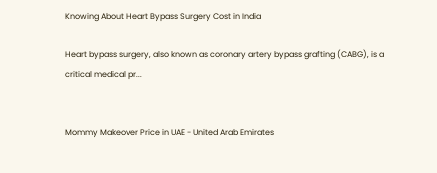Knowing About Heart Bypass Surgery Cost in India

Heart bypass surgery, also known as coronary artery bypass grafting (CABG), is a critical medical pr...


Mommy Makeover Price in UAE - United Arab Emirates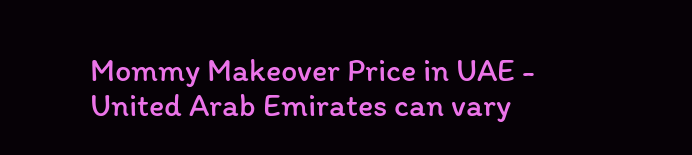Mommy Makeover Price in UAE - United Arab Emirates can vary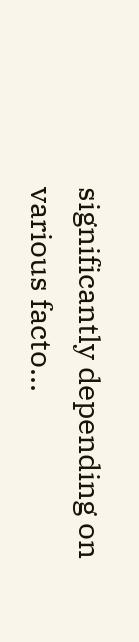significantly depending on various facto...